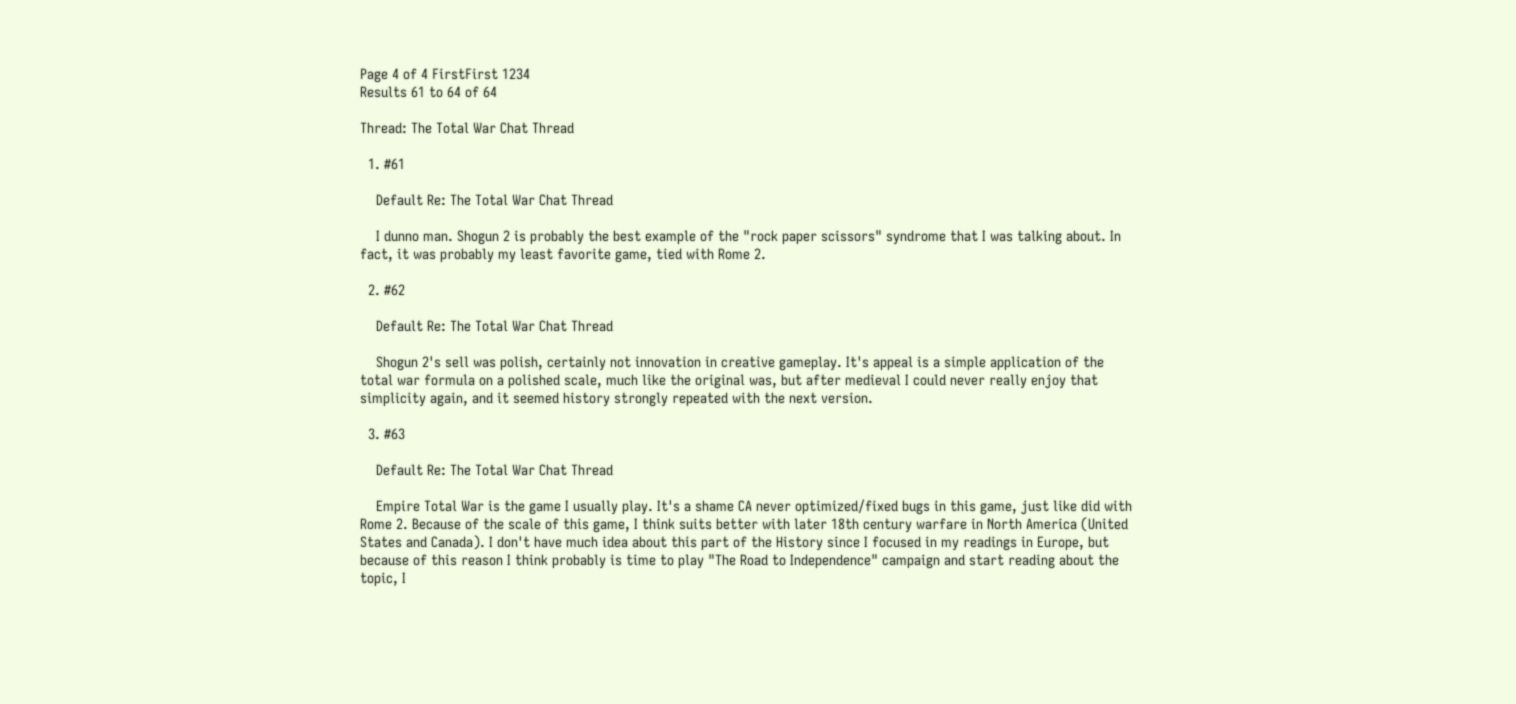Page 4 of 4 FirstFirst 1234
Results 61 to 64 of 64

Thread: The Total War Chat Thread

  1. #61

    Default Re: The Total War Chat Thread

    I dunno man. Shogun 2 is probably the best example of the "rock paper scissors" syndrome that I was talking about. In fact, it was probably my least favorite game, tied with Rome 2.

  2. #62

    Default Re: The Total War Chat Thread

    Shogun 2's sell was polish, certainly not innovation in creative gameplay. It's appeal is a simple application of the total war formula on a polished scale, much like the original was, but after medieval I could never really enjoy that simplicity again, and it seemed history strongly repeated with the next version.

  3. #63

    Default Re: The Total War Chat Thread

    Empire Total War is the game I usually play. It's a shame CA never optimized/fixed bugs in this game, just like did with Rome 2. Because of the scale of this game, I think suits better with later 18th century warfare in North America (United States and Canada). I don't have much idea about this part of the History since I focused in my readings in Europe, but because of this reason I think probably is time to play "The Road to Independence" campaign and start reading about the topic, I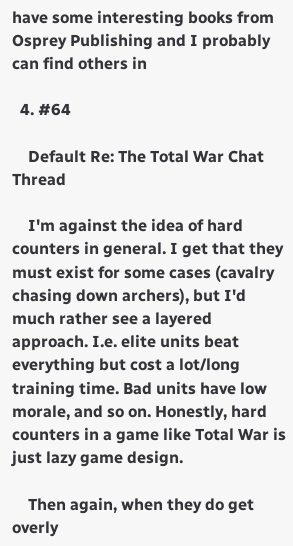have some interesting books from Osprey Publishing and I probably can find others in

  4. #64

    Default Re: The Total War Chat Thread

    I'm against the idea of hard counters in general. I get that they must exist for some cases (cavalry chasing down archers), but I'd much rather see a layered approach. I.e. elite units beat everything but cost a lot/long training time. Bad units have low morale, and so on. Honestly, hard counters in a game like Total War is just lazy game design.

    Then again, when they do get overly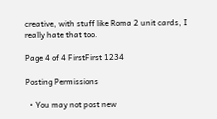creative, with stuff like Roma 2 unit cards, I really hate that too.

Page 4 of 4 FirstFirst 1234

Posting Permissions

  • You may not post new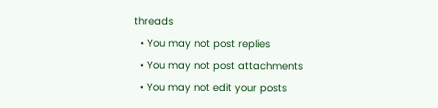threads
  • You may not post replies
  • You may not post attachments
  • You may not edit your posts